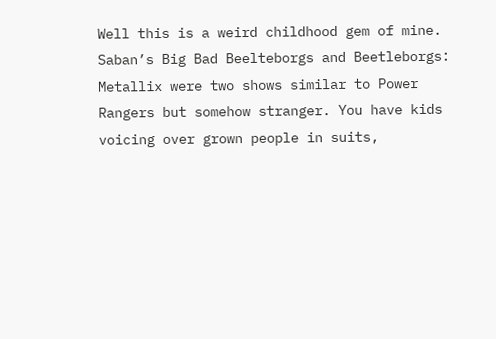Well this is a weird childhood gem of mine. Saban’s Big Bad Beelteborgs and Beetleborgs: Metallix were two shows similar to Power Rangers but somehow stranger. You have kids voicing over grown people in suits,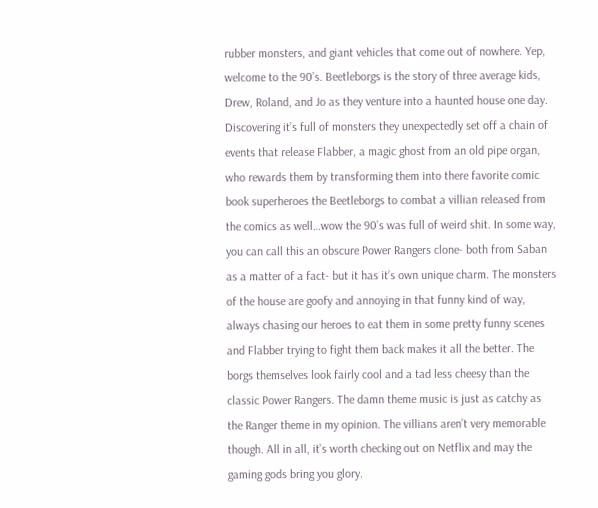rubber monsters, and giant vehicles that come out of nowhere. Yep, welcome to the 90’s. Beetleborgs is the story of three average kids, Drew, Roland, and Jo as they venture into a haunted house one day. Discovering it’s full of monsters they unexpectedly set off a chain of events that release Flabber, a magic ghost from an old pipe organ, who rewards them by transforming them into there favorite comic book superheroes the Beetleborgs to combat a villian released from the comics as well…wow the 90’s was full of weird shit. In some way, you can call this an obscure Power Rangers clone- both from Saban as a matter of a fact- but it has it’s own unique charm. The monsters of the house are goofy and annoying in that funny kind of way, always chasing our heroes to eat them in some pretty funny scenes and Flabber trying to fight them back makes it all the better. The borgs themselves look fairly cool and a tad less cheesy than the classic Power Rangers. The damn theme music is just as catchy as the Ranger theme in my opinion. The villians aren’t very memorable though. All in all, it’s worth checking out on Netflix and may the gaming gods bring you glory.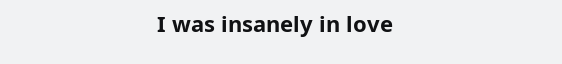I was insanely in love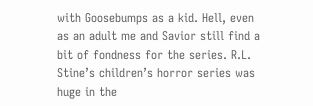with Goosebumps as a kid. Hell, even as an adult me and Savior still find a bit of fondness for the series. R.L. Stine’s children’s horror series was huge in the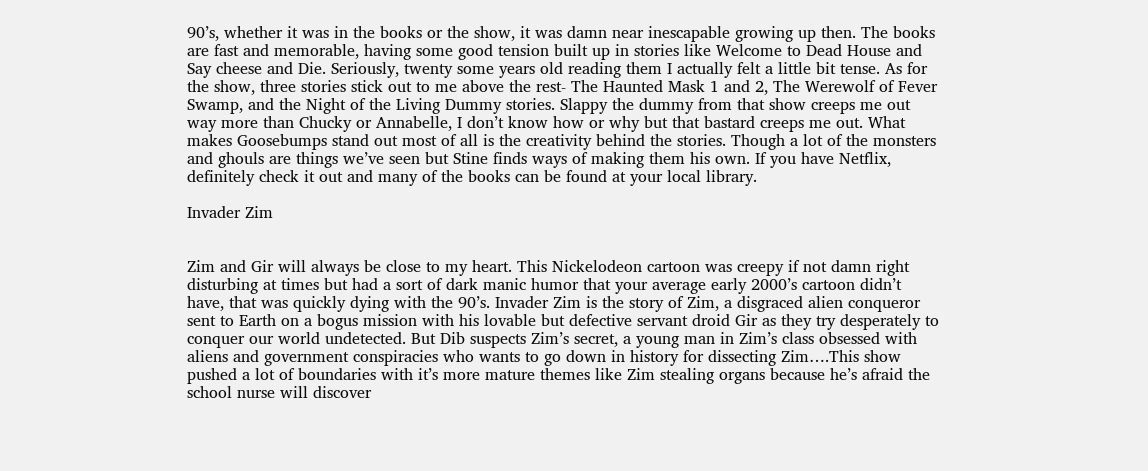90’s, whether it was in the books or the show, it was damn near inescapable growing up then. The books are fast and memorable, having some good tension built up in stories like Welcome to Dead House and Say cheese and Die. Seriously, twenty some years old reading them I actually felt a little bit tense. As for the show, three stories stick out to me above the rest- The Haunted Mask 1 and 2, The Werewolf of Fever Swamp, and the Night of the Living Dummy stories. Slappy the dummy from that show creeps me out way more than Chucky or Annabelle, I don’t know how or why but that bastard creeps me out. What makes Goosebumps stand out most of all is the creativity behind the stories. Though a lot of the monsters and ghouls are things we’ve seen but Stine finds ways of making them his own. If you have Netflix, definitely check it out and many of the books can be found at your local library.

Invader Zim


Zim and Gir will always be close to my heart. This Nickelodeon cartoon was creepy if not damn right disturbing at times but had a sort of dark manic humor that your average early 2000’s cartoon didn’t have, that was quickly dying with the 90’s. Invader Zim is the story of Zim, a disgraced alien conqueror sent to Earth on a bogus mission with his lovable but defective servant droid Gir as they try desperately to conquer our world undetected. But Dib suspects Zim’s secret, a young man in Zim’s class obsessed with aliens and government conspiracies who wants to go down in history for dissecting Zim….This show pushed a lot of boundaries with it’s more mature themes like Zim stealing organs because he’s afraid the school nurse will discover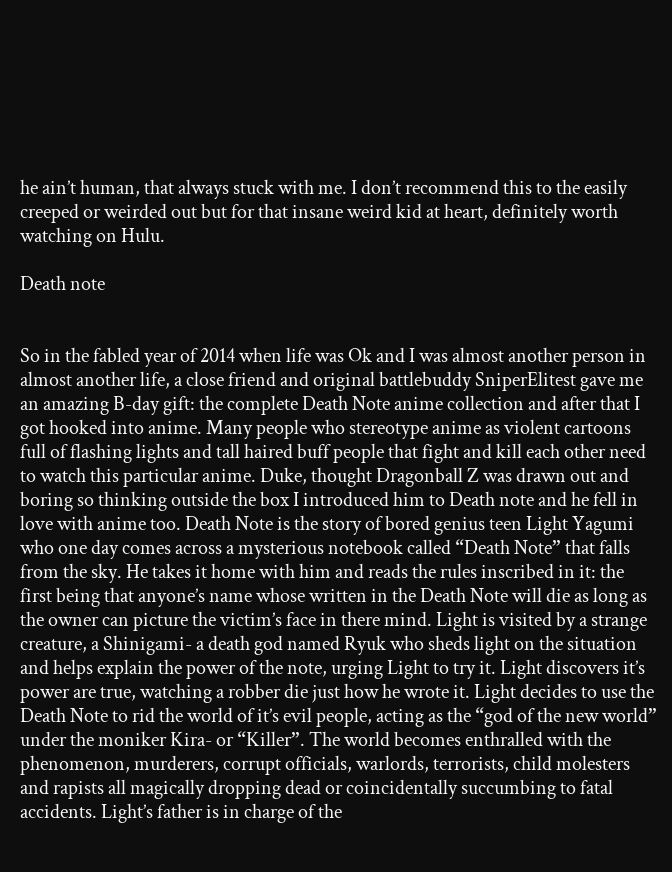he ain’t human, that always stuck with me. I don’t recommend this to the easily creeped or weirded out but for that insane weird kid at heart, definitely worth watching on Hulu.

Death note


So in the fabled year of 2014 when life was Ok and I was almost another person in almost another life, a close friend and original battlebuddy SniperElitest gave me an amazing B-day gift: the complete Death Note anime collection and after that I got hooked into anime. Many people who stereotype anime as violent cartoons full of flashing lights and tall haired buff people that fight and kill each other need to watch this particular anime. Duke, thought Dragonball Z was drawn out and boring so thinking outside the box I introduced him to Death note and he fell in love with anime too. Death Note is the story of bored genius teen Light Yagumi who one day comes across a mysterious notebook called “Death Note” that falls from the sky. He takes it home with him and reads the rules inscribed in it: the first being that anyone’s name whose written in the Death Note will die as long as the owner can picture the victim’s face in there mind. Light is visited by a strange creature, a Shinigami- a death god named Ryuk who sheds light on the situation and helps explain the power of the note, urging Light to try it. Light discovers it’s power are true, watching a robber die just how he wrote it. Light decides to use the Death Note to rid the world of it’s evil people, acting as the “god of the new world” under the moniker Kira- or “Killer”. The world becomes enthralled with the phenomenon, murderers, corrupt officials, warlords, terrorists, child molesters and rapists all magically dropping dead or coincidentally succumbing to fatal accidents. Light’s father is in charge of the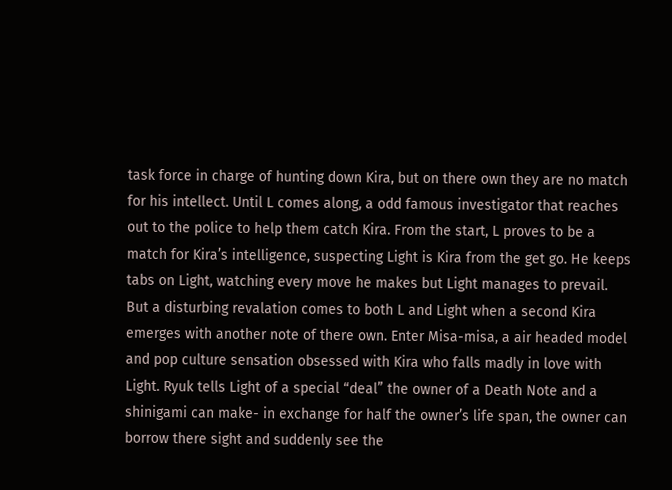task force in charge of hunting down Kira, but on there own they are no match for his intellect. Until L comes along, a odd famous investigator that reaches out to the police to help them catch Kira. From the start, L proves to be a match for Kira’s intelligence, suspecting Light is Kira from the get go. He keeps tabs on Light, watching every move he makes but Light manages to prevail. But a disturbing revalation comes to both L and Light when a second Kira emerges with another note of there own. Enter Misa-misa, a air headed model and pop culture sensation obsessed with Kira who falls madly in love with Light. Ryuk tells Light of a special “deal” the owner of a Death Note and a shinigami can make- in exchange for half the owner’s life span, the owner can borrow there sight and suddenly see the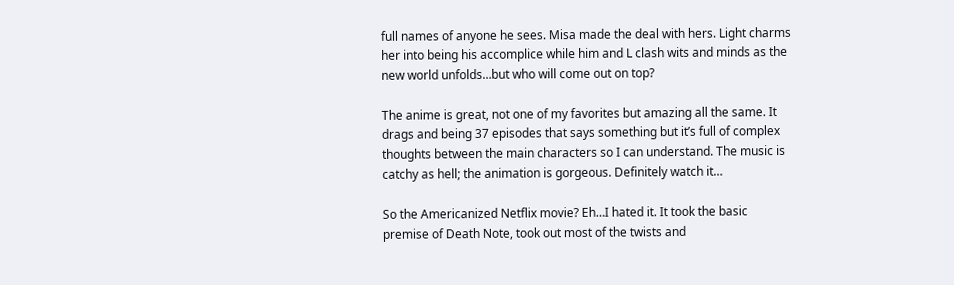full names of anyone he sees. Misa made the deal with hers. Light charms her into being his accomplice while him and L clash wits and minds as the new world unfolds…but who will come out on top?

The anime is great, not one of my favorites but amazing all the same. It drags and being 37 episodes that says something but it’s full of complex thoughts between the main characters so I can understand. The music is catchy as hell; the animation is gorgeous. Definitely watch it…

So the Americanized Netflix movie? Eh…I hated it. It took the basic premise of Death Note, took out most of the twists and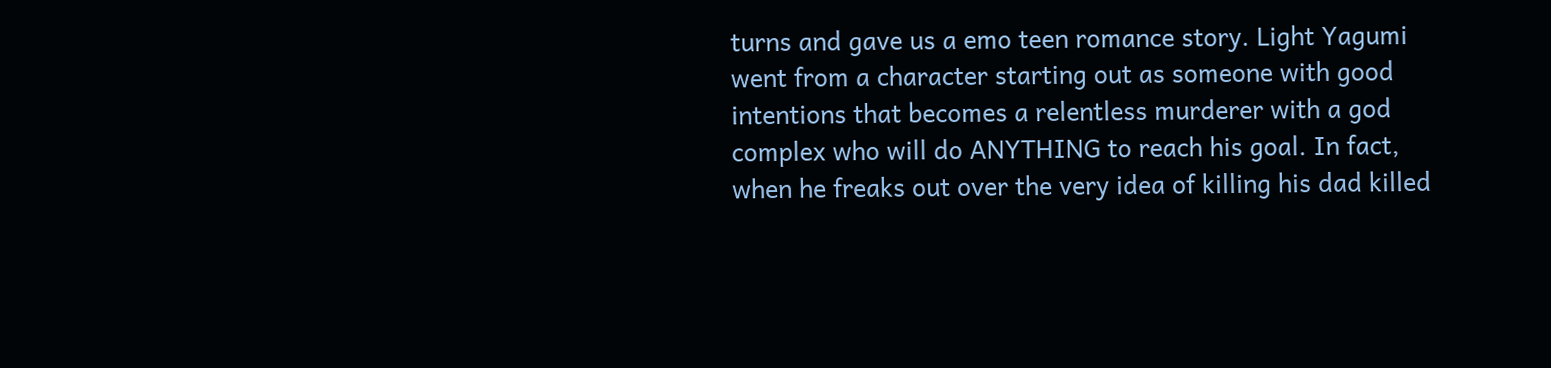turns and gave us a emo teen romance story. Light Yagumi went from a character starting out as someone with good intentions that becomes a relentless murderer with a god complex who will do ANYTHING to reach his goal. In fact, when he freaks out over the very idea of killing his dad killed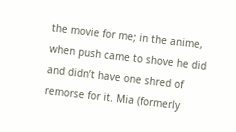the movie for me; in the anime, when push came to shove he did and didn’t have one shred of remorse for it. Mia (formerly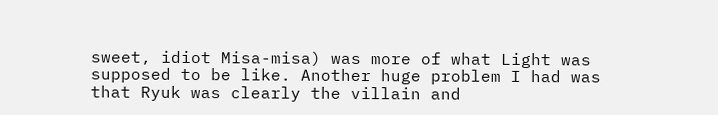sweet, idiot Misa-misa) was more of what Light was supposed to be like. Another huge problem I had was that Ryuk was clearly the villain and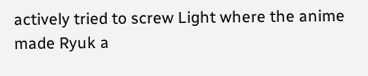actively tried to screw Light where the anime made Ryuk a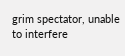grim spectator, unable to interfere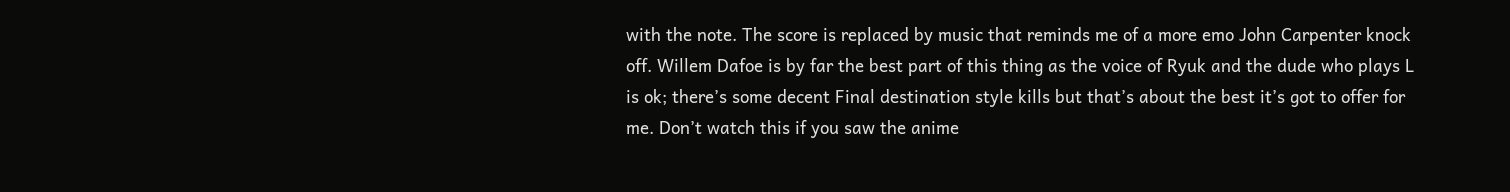with the note. The score is replaced by music that reminds me of a more emo John Carpenter knock off. Willem Dafoe is by far the best part of this thing as the voice of Ryuk and the dude who plays L is ok; there’s some decent Final destination style kills but that’s about the best it’s got to offer for me. Don’t watch this if you saw the anime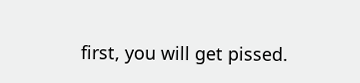first, you will get pissed.